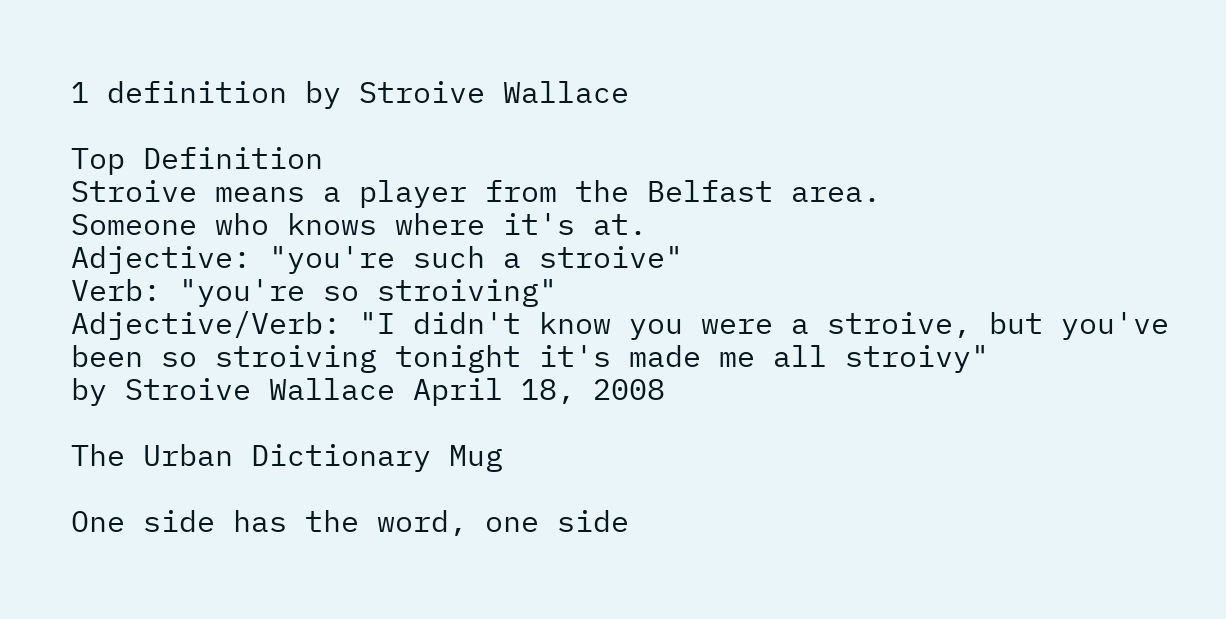1 definition by Stroive Wallace

Top Definition
Stroive means a player from the Belfast area.
Someone who knows where it's at.
Adjective: "you're such a stroive"
Verb: "you're so stroiving"
Adjective/Verb: "I didn't know you were a stroive, but you've been so stroiving tonight it's made me all stroivy"
by Stroive Wallace April 18, 2008

The Urban Dictionary Mug

One side has the word, one side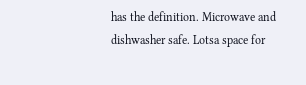has the definition. Microwave and dishwasher safe. Lotsa space for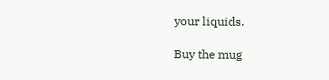your liquids.

Buy the mug